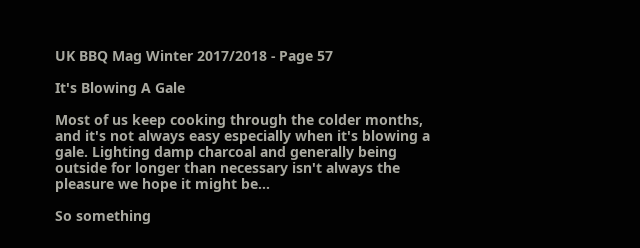UK BBQ Mag Winter 2017/2018 - Page 57

It's Blowing A Gale

Most of us keep cooking through the colder months, and it's not always easy especially when it's blowing a gale. Lighting damp charcoal and generally being outside for longer than necessary isn't always the pleasure we hope it might be...

So something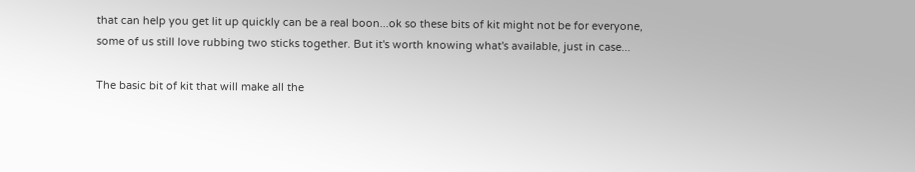that can help you get lit up quickly can be a real boon...ok so these bits of kit might not be for everyone, some of us still love rubbing two sticks together. But it's worth knowing what's available, just in case...

The basic bit of kit that will make all the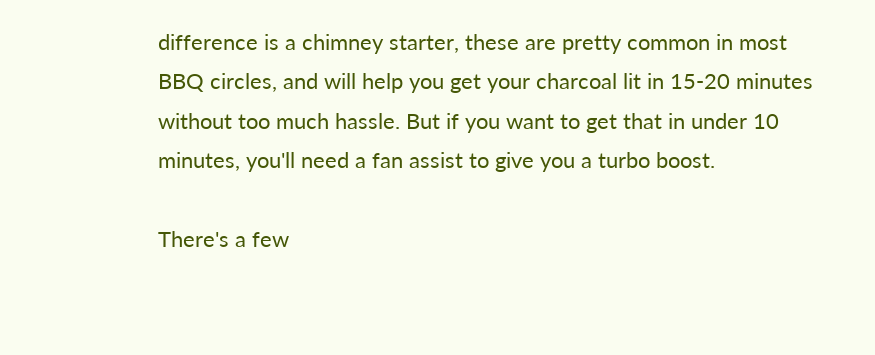difference is a chimney starter, these are pretty common in most BBQ circles, and will help you get your charcoal lit in 15-20 minutes without too much hassle. But if you want to get that in under 10 minutes, you'll need a fan assist to give you a turbo boost.

There's a few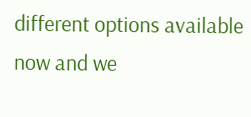different options available now and we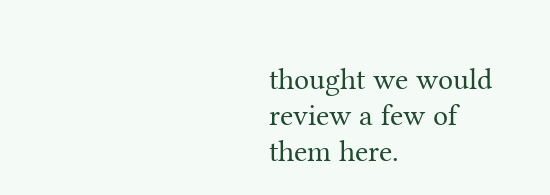thought we would review a few of them here.